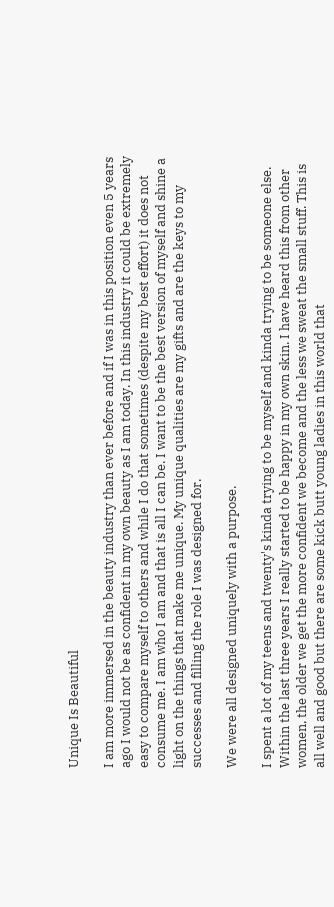Unique Is Beautiful

I am more immersed in the beauty industry than ever before and if I was in this position even 5 years ago I would not be as confident in my own beauty as I am today. In this industry it could be extremely easy to compare myself to others and while I do that sometimes (despite my best effort) it does not consume me. I am who I am and that is all I can be. I want to be the best version of myself and shine a light on the things that make me unique. My unique qualities are my gifts and are the keys to my successes and filling the role I was designed for.

We were all designed uniquely with a purpose.

I spent a lot of my teens and twenty's kinda trying to be myself and kinda trying to be someone else. Within the last three years I really started to be happy in my own skin. I have heard this from other women, the older we get the more confident we become and the less we sweat the small stuff. This is all well and good but there are some kick butt young ladies in this world that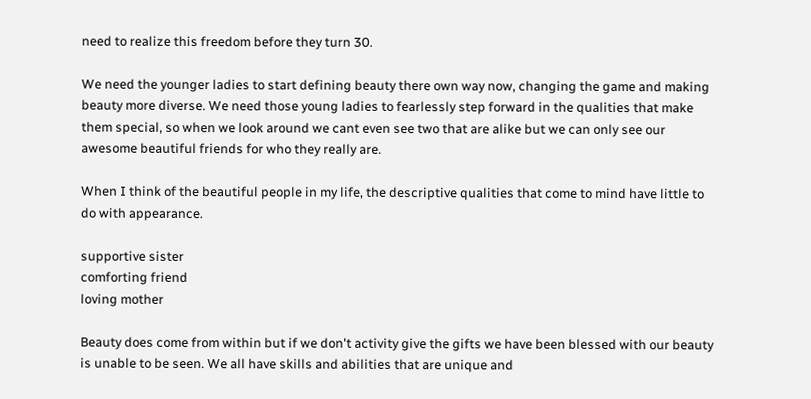need to realize this freedom before they turn 30.

We need the younger ladies to start defining beauty there own way now, changing the game and making beauty more diverse. We need those young ladies to fearlessly step forward in the qualities that make them special, so when we look around we cant even see two that are alike but we can only see our awesome beautiful friends for who they really are.

When I think of the beautiful people in my life, the descriptive qualities that come to mind have little to do with appearance.

supportive sister
comforting friend
loving mother

Beauty does come from within but if we don't activity give the gifts we have been blessed with our beauty is unable to be seen. We all have skills and abilities that are unique and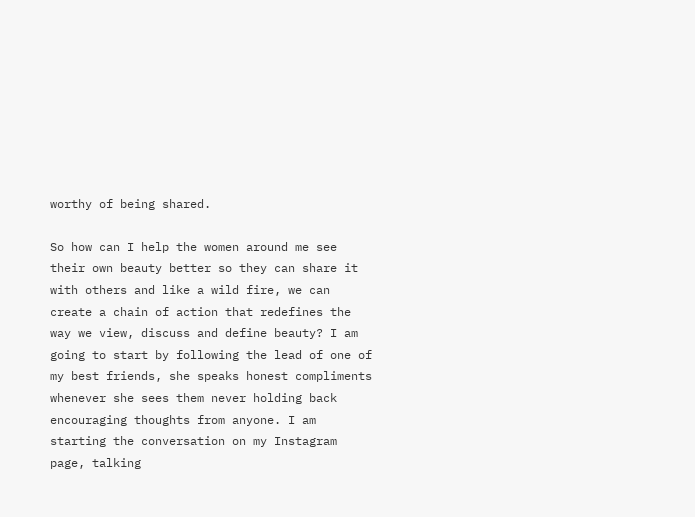worthy of being shared.

So how can I help the women around me see their own beauty better so they can share it with others and like a wild fire, we can create a chain of action that redefines the way we view, discuss and define beauty? I am going to start by following the lead of one of my best friends, she speaks honest compliments whenever she sees them never holding back encouraging thoughts from anyone. I am starting the conversation on my Instagram page, talking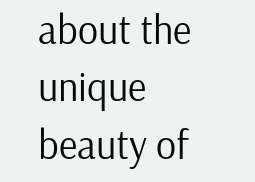about the unique beauty of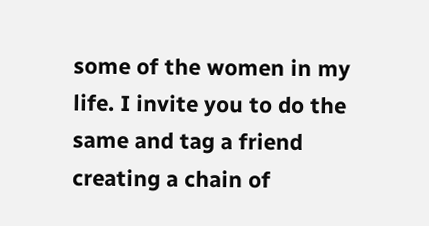some of the women in my life. I invite you to do the same and tag a friend creating a chain of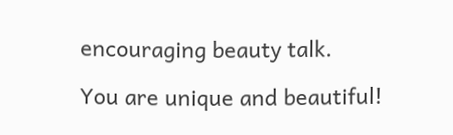encouraging beauty talk.

You are unique and beautiful!